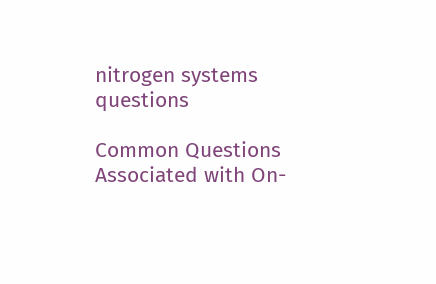nitrogen systems questions

Common Questions Associated with On-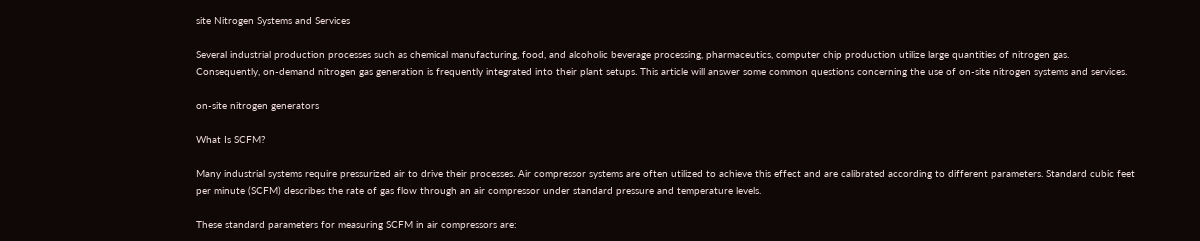site Nitrogen Systems and Services

Several industrial production processes such as chemical manufacturing, food, and alcoholic beverage processing, pharmaceutics, computer chip production utilize large quantities of nitrogen gas. Consequently, on-demand nitrogen gas generation is frequently integrated into their plant setups. This article will answer some common questions concerning the use of on-site nitrogen systems and services.

on-site nitrogen generators

What Is SCFM?

Many industrial systems require pressurized air to drive their processes. Air compressor systems are often utilized to achieve this effect and are calibrated according to different parameters. Standard cubic feet per minute (SCFM) describes the rate of gas flow through an air compressor under standard pressure and temperature levels.

These standard parameters for measuring SCFM in air compressors are: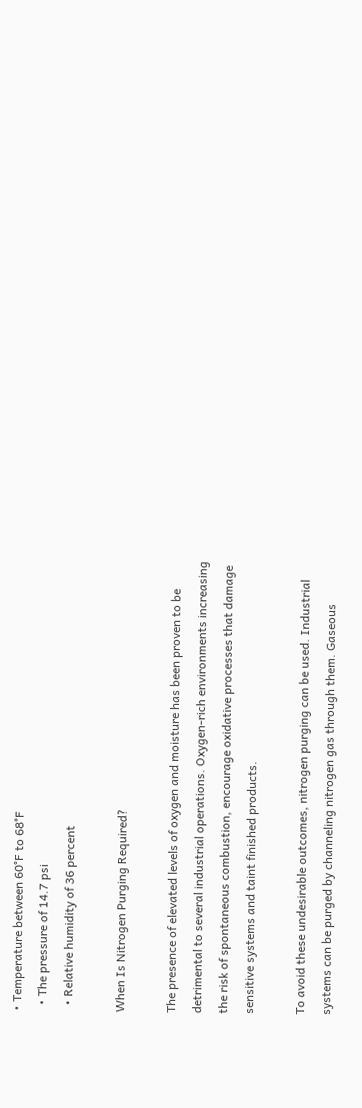• Temperature between 60°F to 68°F
  • The pressure of 14.7 psi
  • Relative humidity of 36 percent

When Is Nitrogen Purging Required?

The presence of elevated levels of oxygen and moisture has been proven to be detrimental to several industrial operations. Oxygen-rich environments increasing the risk of spontaneous combustion, encourage oxidative processes that damage sensitive systems and taint finished products.

To avoid these undesirable outcomes, nitrogen purging can be used. Industrial systems can be purged by channeling nitrogen gas through them. Gaseous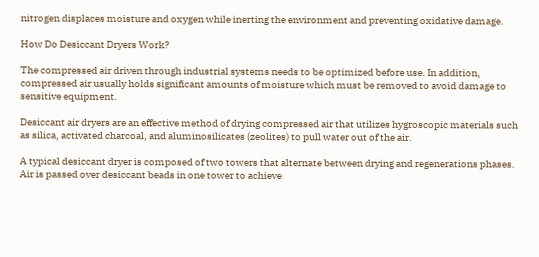nitrogen displaces moisture and oxygen while inerting the environment and preventing oxidative damage.

How Do Desiccant Dryers Work?

The compressed air driven through industrial systems needs to be optimized before use. In addition, compressed air usually holds significant amounts of moisture which must be removed to avoid damage to sensitive equipment.

Desiccant air dryers are an effective method of drying compressed air that utilizes hygroscopic materials such as silica, activated charcoal, and aluminosilicates (zeolites) to pull water out of the air.

A typical desiccant dryer is composed of two towers that alternate between drying and regenerations phases. Air is passed over desiccant beads in one tower to achieve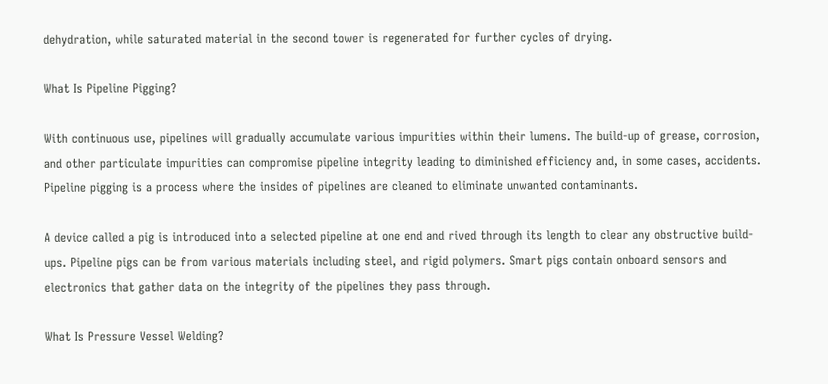dehydration, while saturated material in the second tower is regenerated for further cycles of drying.

What Is Pipeline Pigging?

With continuous use, pipelines will gradually accumulate various impurities within their lumens. The build-up of grease, corrosion, and other particulate impurities can compromise pipeline integrity leading to diminished efficiency and, in some cases, accidents. Pipeline pigging is a process where the insides of pipelines are cleaned to eliminate unwanted contaminants.

A device called a pig is introduced into a selected pipeline at one end and rived through its length to clear any obstructive build-ups. Pipeline pigs can be from various materials including steel, and rigid polymers. Smart pigs contain onboard sensors and electronics that gather data on the integrity of the pipelines they pass through.

What Is Pressure Vessel Welding?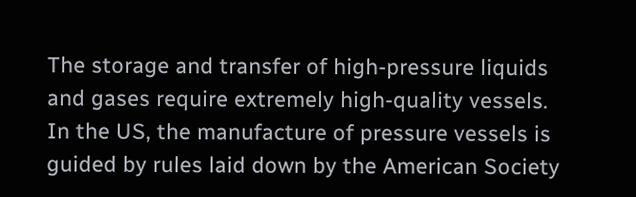The storage and transfer of high-pressure liquids and gases require extremely high-quality vessels. In the US, the manufacture of pressure vessels is guided by rules laid down by the American Society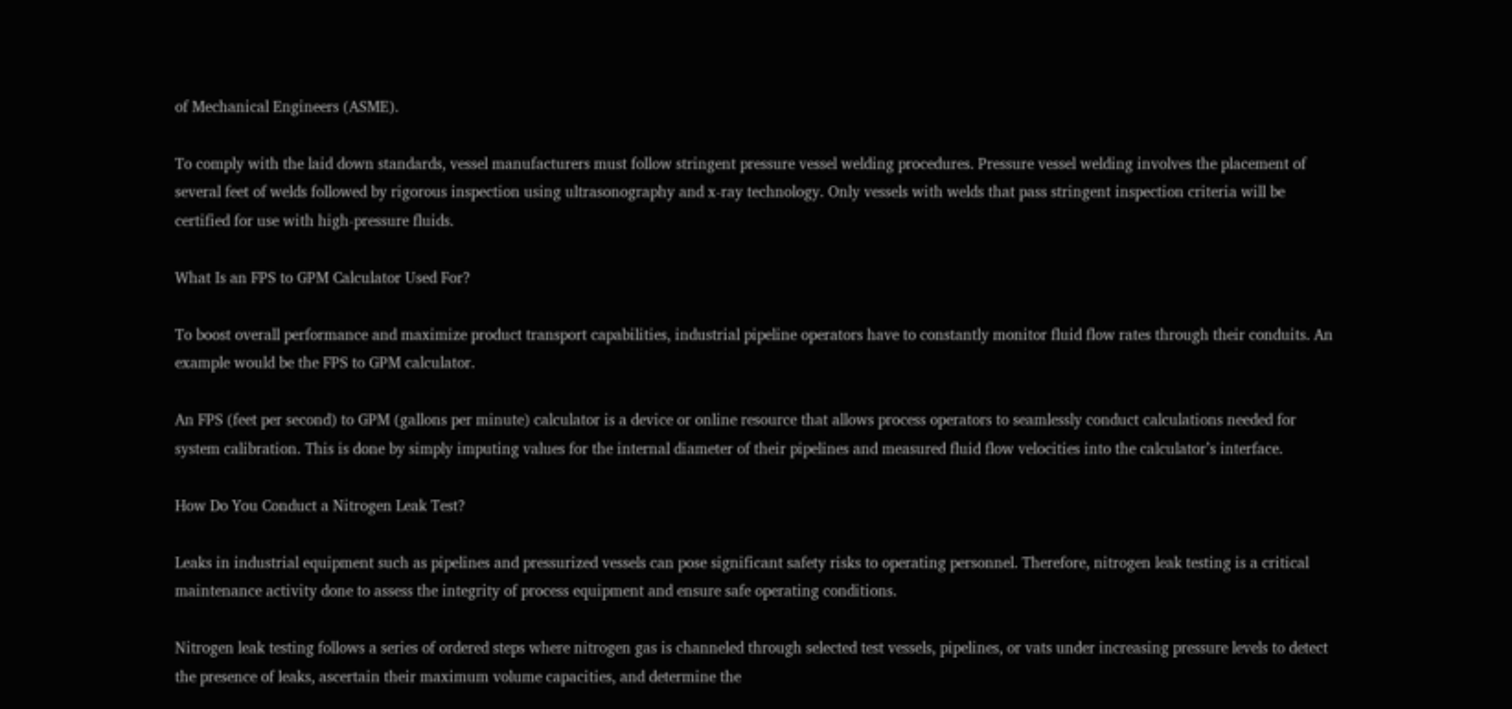of Mechanical Engineers (ASME).

To comply with the laid down standards, vessel manufacturers must follow stringent pressure vessel welding procedures. Pressure vessel welding involves the placement of several feet of welds followed by rigorous inspection using ultrasonography and x-ray technology. Only vessels with welds that pass stringent inspection criteria will be certified for use with high-pressure fluids.

What Is an FPS to GPM Calculator Used For?

To boost overall performance and maximize product transport capabilities, industrial pipeline operators have to constantly monitor fluid flow rates through their conduits. An example would be the FPS to GPM calculator.

An FPS (feet per second) to GPM (gallons per minute) calculator is a device or online resource that allows process operators to seamlessly conduct calculations needed for system calibration. This is done by simply imputing values for the internal diameter of their pipelines and measured fluid flow velocities into the calculator’s interface.

How Do You Conduct a Nitrogen Leak Test?

Leaks in industrial equipment such as pipelines and pressurized vessels can pose significant safety risks to operating personnel. Therefore, nitrogen leak testing is a critical maintenance activity done to assess the integrity of process equipment and ensure safe operating conditions.

Nitrogen leak testing follows a series of ordered steps where nitrogen gas is channeled through selected test vessels, pipelines, or vats under increasing pressure levels to detect the presence of leaks, ascertain their maximum volume capacities, and determine the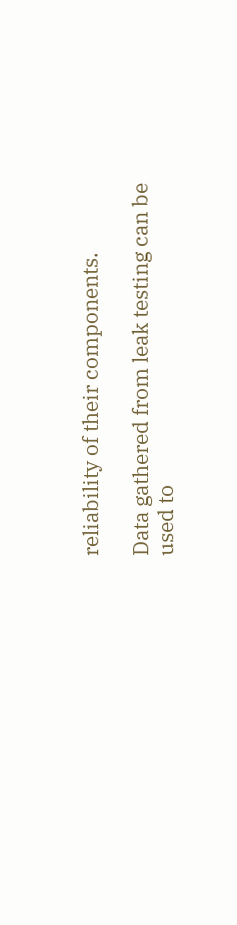reliability of their components.

Data gathered from leak testing can be used to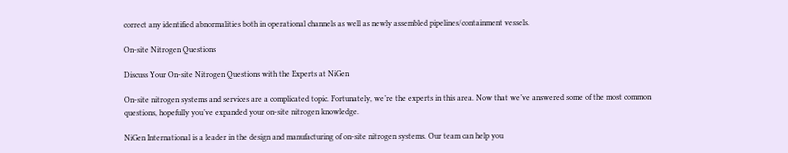correct any identified abnormalities both in operational channels as well as newly assembled pipelines/containment vessels.

On-site Nitrogen Questions

Discuss Your On-site Nitrogen Questions with the Experts at NiGen

On-site nitrogen systems and services are a complicated topic. Fortunately, we’re the experts in this area. Now that we’ve answered some of the most common questions, hopefully you’ve expanded your on-site nitrogen knowledge.

NiGen International is a leader in the design and manufacturing of on-site nitrogen systems. Our team can help you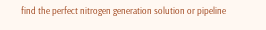find the perfect nitrogen generation solution or pipeline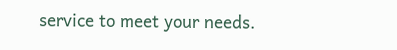service to meet your needs.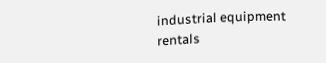industrial equipment rentals